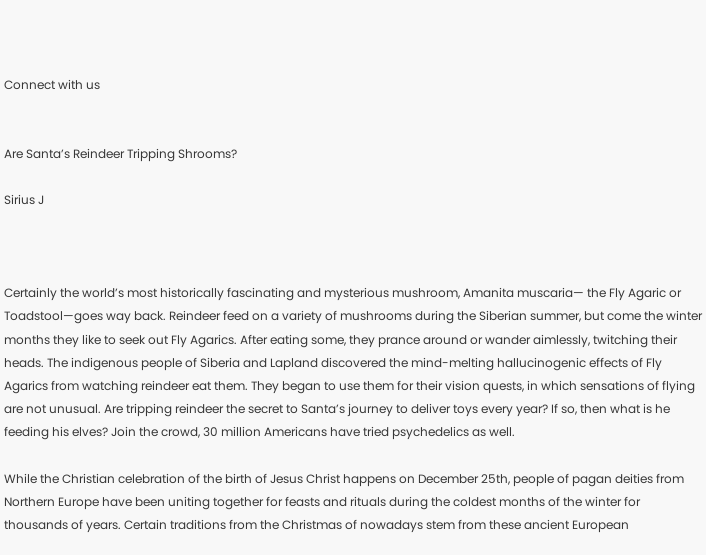Connect with us


Are Santa’s Reindeer Tripping Shrooms?

Sirius J



Certainly the world’s most historically fascinating and mysterious mushroom, Amanita muscaria— the Fly Agaric or Toadstool—goes way back. Reindeer feed on a variety of mushrooms during the Siberian summer, but come the winter months they like to seek out Fly Agarics. After eating some, they prance around or wander aimlessly, twitching their heads. The indigenous people of Siberia and Lapland discovered the mind-melting hallucinogenic effects of Fly Agarics from watching reindeer eat them. They began to use them for their vision quests, in which sensations of flying are not unusual. Are tripping reindeer the secret to Santa’s journey to deliver toys every year? If so, then what is he feeding his elves? Join the crowd, 30 million Americans have tried psychedelics as well.

While the Christian celebration of the birth of Jesus Christ happens on December 25th, people of pagan deities from Northern Europe have been uniting together for feasts and rituals during the coldest months of the winter for thousands of years. Certain traditions from the Christmas of nowadays stem from these ancient European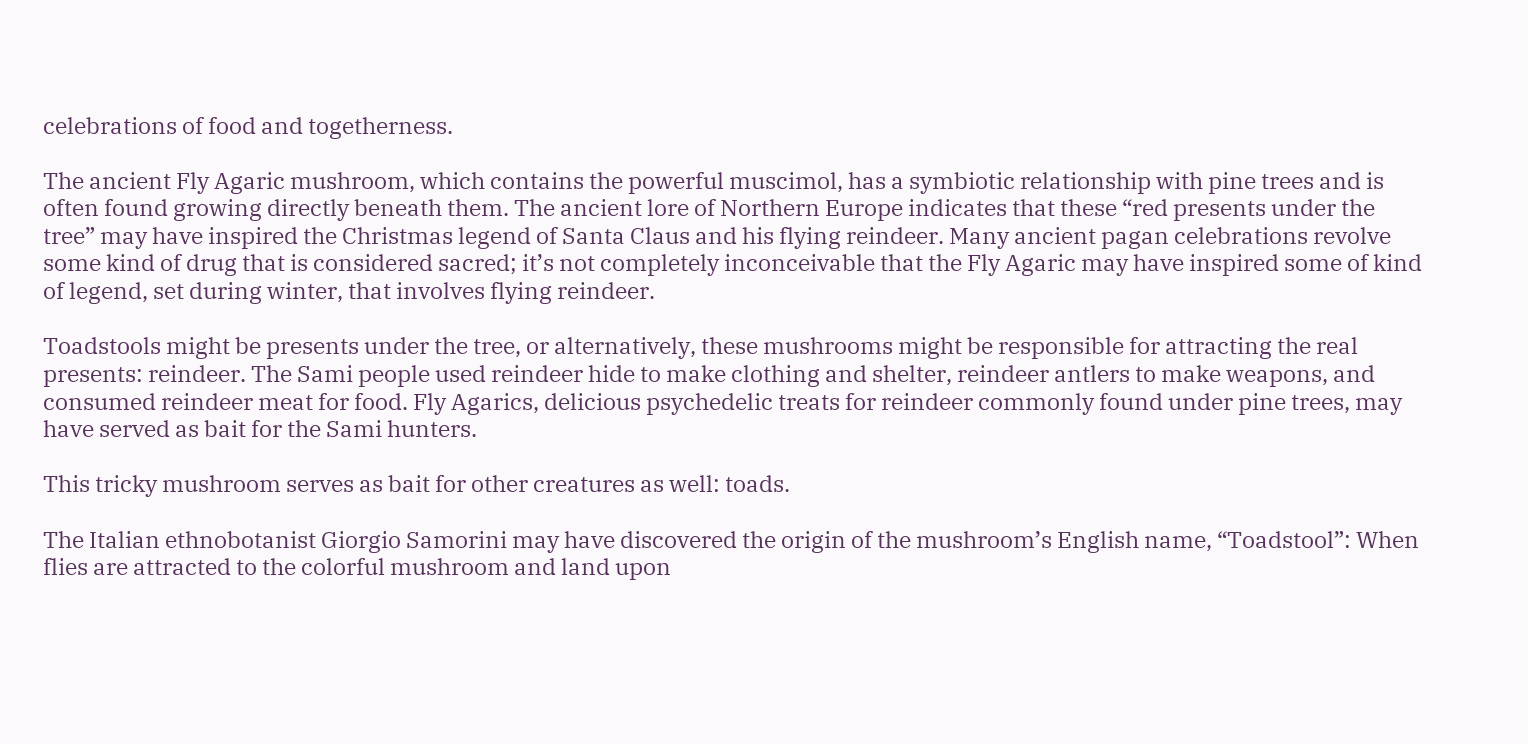celebrations of food and togetherness.

The ancient Fly Agaric mushroom, which contains the powerful muscimol, has a symbiotic relationship with pine trees and is often found growing directly beneath them. The ancient lore of Northern Europe indicates that these “red presents under the tree” may have inspired the Christmas legend of Santa Claus and his flying reindeer. Many ancient pagan celebrations revolve some kind of drug that is considered sacred; it’s not completely inconceivable that the Fly Agaric may have inspired some of kind of legend, set during winter, that involves flying reindeer.

Toadstools might be presents under the tree, or alternatively, these mushrooms might be responsible for attracting the real presents: reindeer. The Sami people used reindeer hide to make clothing and shelter, reindeer antlers to make weapons, and consumed reindeer meat for food. Fly Agarics, delicious psychedelic treats for reindeer commonly found under pine trees, may have served as bait for the Sami hunters.

This tricky mushroom serves as bait for other creatures as well: toads.

The Italian ethnobotanist Giorgio Samorini may have discovered the origin of the mushroom’s English name, “Toadstool”: When flies are attracted to the colorful mushroom and land upon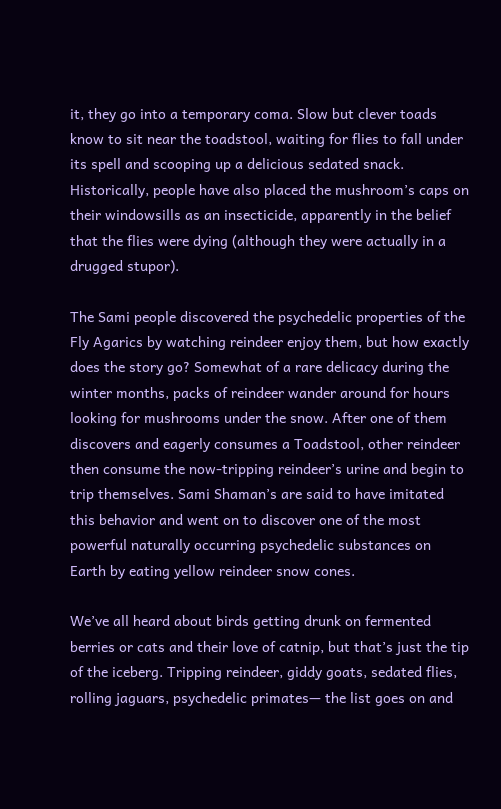it, they go into a temporary coma. Slow but clever toads know to sit near the toadstool, waiting for flies to fall under its spell and scooping up a delicious sedated snack. Historically, people have also placed the mushroom’s caps on their windowsills as an insecticide, apparently in the belief that the flies were dying (although they were actually in a drugged stupor).

The Sami people discovered the psychedelic properties of the Fly Agarics by watching reindeer enjoy them, but how exactly does the story go? Somewhat of a rare delicacy during the winter months, packs of reindeer wander around for hours looking for mushrooms under the snow. After one of them discovers and eagerly consumes a Toadstool, other reindeer then consume the now-tripping reindeer’s urine and begin to trip themselves. Sami Shaman’s are said to have imitated this behavior and went on to discover one of the most powerful naturally occurring psychedelic substances on Earth by eating yellow reindeer snow cones.

We’ve all heard about birds getting drunk on fermented berries or cats and their love of catnip, but that’s just the tip of the iceberg. Tripping reindeer, giddy goats, sedated flies, rolling jaguars, psychedelic primates— the list goes on and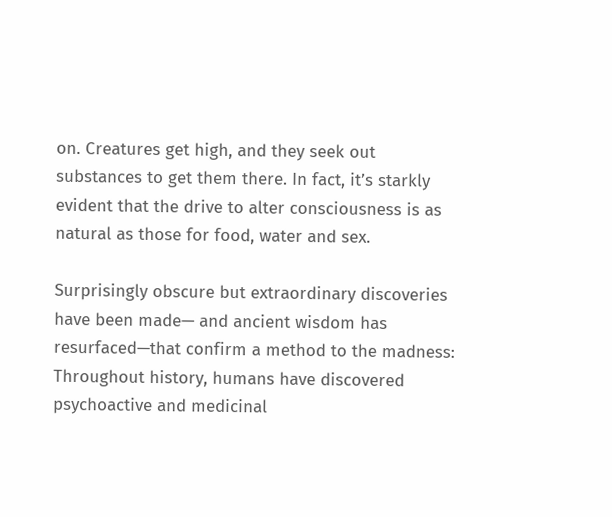on. Creatures get high, and they seek out substances to get them there. In fact, it’s starkly evident that the drive to alter consciousness is as natural as those for food, water and sex.

Surprisingly obscure but extraordinary discoveries have been made— and ancient wisdom has resurfaced—that confirm a method to the madness: Throughout history, humans have discovered psychoactive and medicinal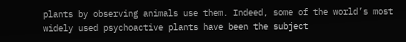plants by observing animals use them. Indeed, some of the world’s most widely used psychoactive plants have been the subject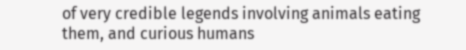of very credible legends involving animals eating them, and curious humans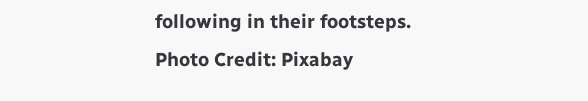following in their footsteps. Photo Credit: Pixabay